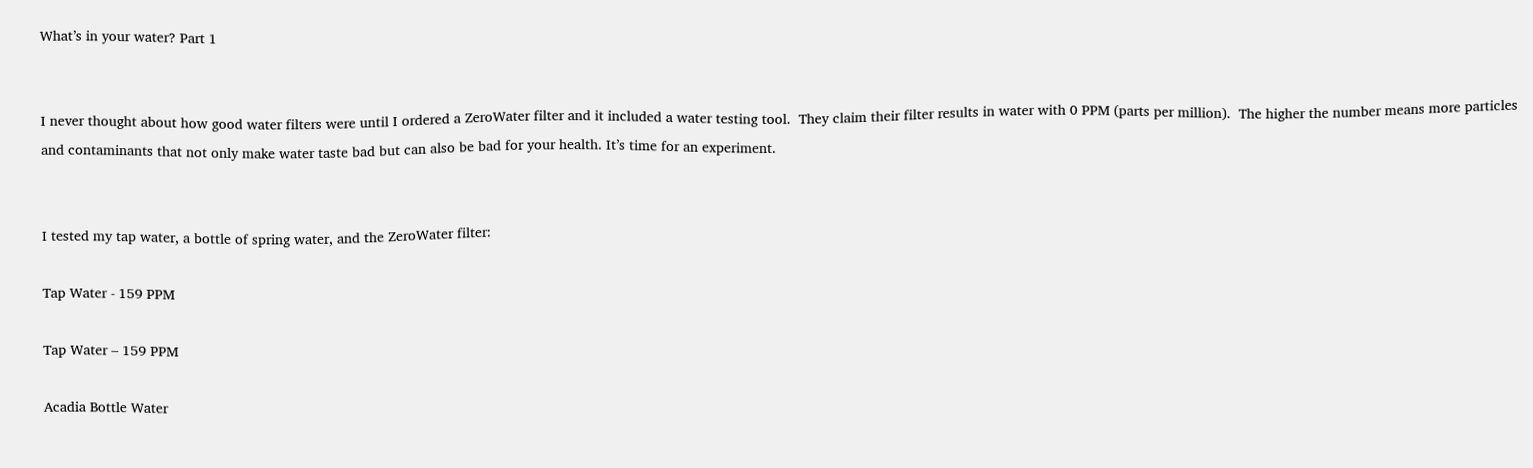What’s in your water? Part 1


I never thought about how good water filters were until I ordered a ZeroWater filter and it included a water testing tool.  They claim their filter results in water with 0 PPM (parts per million).  The higher the number means more particles and contaminants that not only make water taste bad but can also be bad for your health. It’s time for an experiment.


I tested my tap water, a bottle of spring water, and the ZeroWater filter:

Tap Water - 159 PPM

Tap Water – 159 PPM

Acadia Bottle Water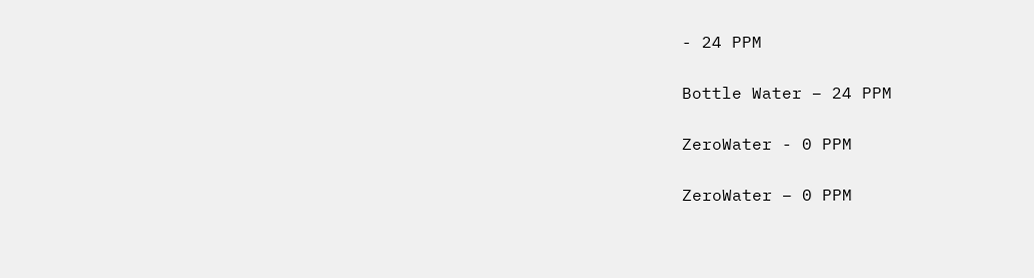- 24 PPM

Bottle Water – 24 PPM

ZeroWater - 0 PPM

ZeroWater – 0 PPM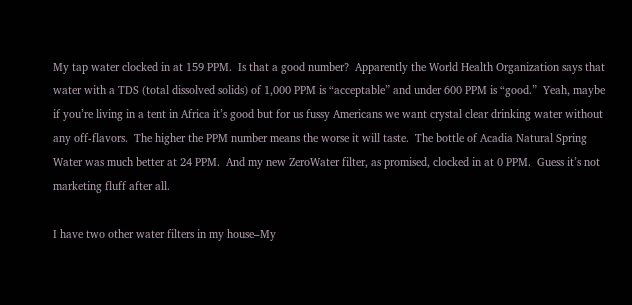My tap water clocked in at 159 PPM.  Is that a good number?  Apparently the World Health Organization says that water with a TDS (total dissolved solids) of 1,000 PPM is “acceptable” and under 600 PPM is “good.”  Yeah, maybe if you’re living in a tent in Africa it’s good but for us fussy Americans we want crystal clear drinking water without any off-flavors.  The higher the PPM number means the worse it will taste.  The bottle of Acadia Natural Spring Water was much better at 24 PPM.  And my new ZeroWater filter, as promised, clocked in at 0 PPM.  Guess it’s not marketing fluff after all.

I have two other water filters in my house–My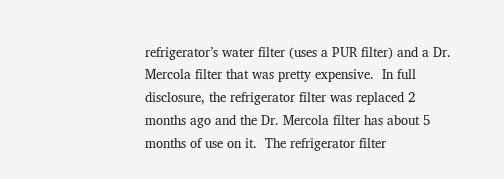refrigerator’s water filter (uses a PUR filter) and a Dr. Mercola filter that was pretty expensive.  In full disclosure, the refrigerator filter was replaced 2 months ago and the Dr. Mercola filter has about 5 months of use on it.  The refrigerator filter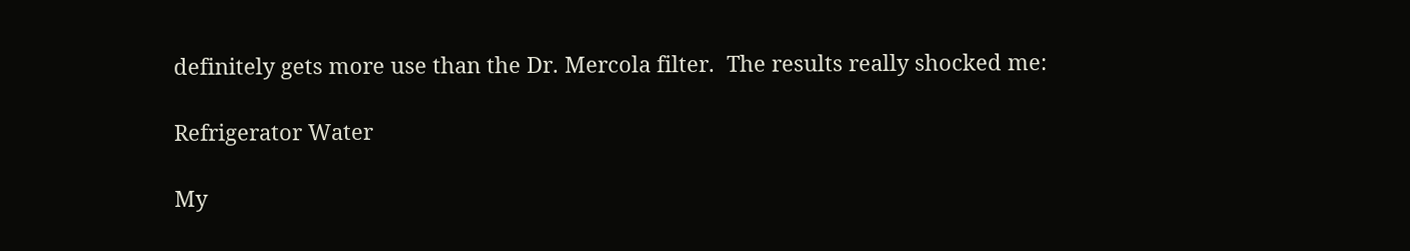definitely gets more use than the Dr. Mercola filter.  The results really shocked me:

Refrigerator Water

My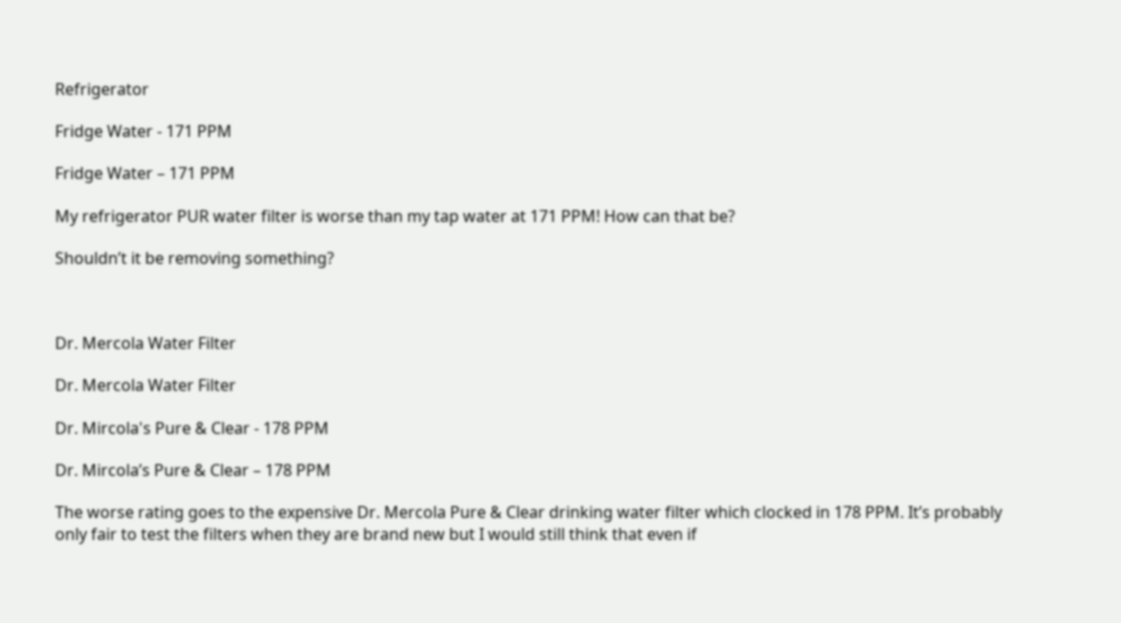Refrigerator

Fridge Water - 171 PPM

Fridge Water – 171 PPM

My refrigerator PUR water filter is worse than my tap water at 171 PPM! How can that be?

Shouldn’t it be removing something?



Dr. Mercola Water Filter

Dr. Mercola Water Filter

Dr. Mircola's Pure & Clear - 178 PPM

Dr. Mircola’s Pure & Clear – 178 PPM

The worse rating goes to the expensive Dr. Mercola Pure & Clear drinking water filter which clocked in 178 PPM. It’s probably only fair to test the filters when they are brand new but I would still think that even if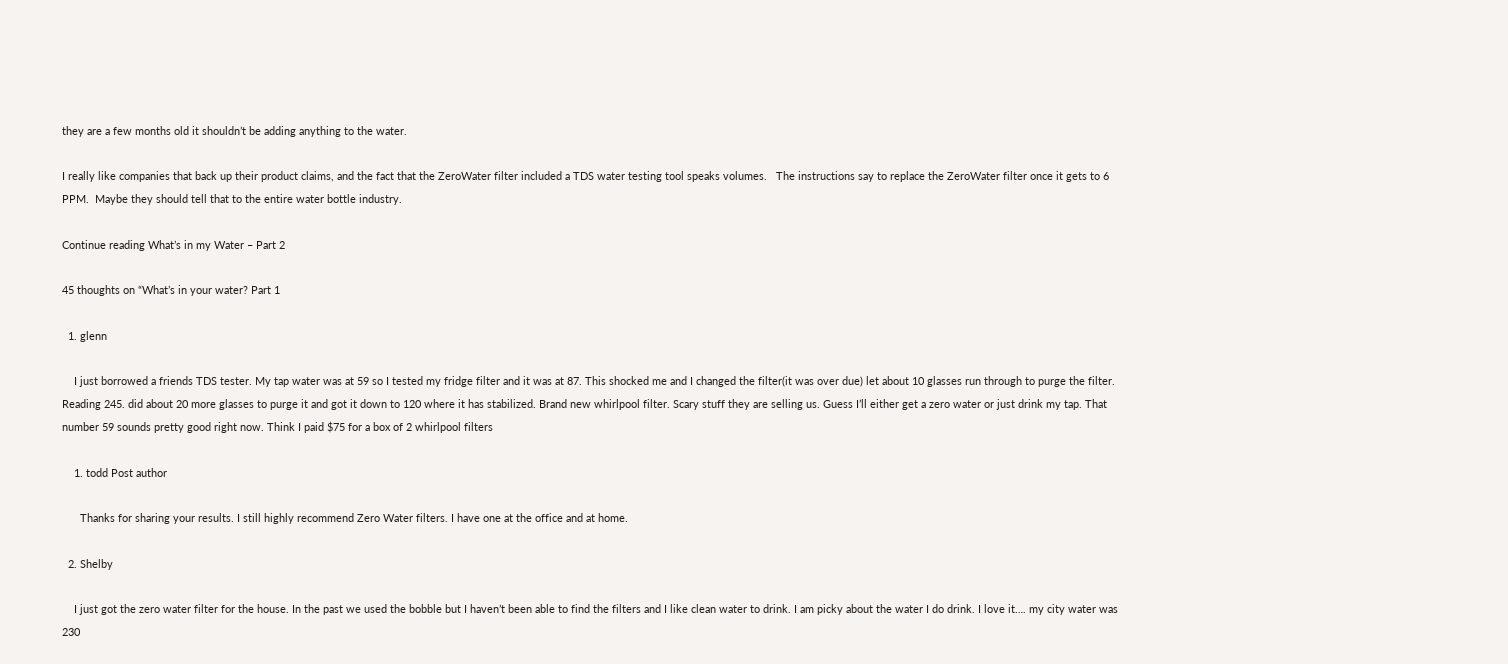they are a few months old it shouldn’t be adding anything to the water.

I really like companies that back up their product claims, and the fact that the ZeroWater filter included a TDS water testing tool speaks volumes.   The instructions say to replace the ZeroWater filter once it gets to 6 PPM.  Maybe they should tell that to the entire water bottle industry.

Continue reading What’s in my Water – Part 2

45 thoughts on “What’s in your water? Part 1

  1. glenn

    I just borrowed a friends TDS tester. My tap water was at 59 so I tested my fridge filter and it was at 87. This shocked me and I changed the filter(it was over due) let about 10 glasses run through to purge the filter. Reading 245. did about 20 more glasses to purge it and got it down to 120 where it has stabilized. Brand new whirlpool filter. Scary stuff they are selling us. Guess I’ll either get a zero water or just drink my tap. That number 59 sounds pretty good right now. Think I paid $75 for a box of 2 whirlpool filters

    1. todd Post author

      Thanks for sharing your results. I still highly recommend Zero Water filters. I have one at the office and at home.

  2. Shelby

    I just got the zero water filter for the house. In the past we used the bobble but I haven’t been able to find the filters and I like clean water to drink. I am picky about the water I do drink. I love it…. my city water was 230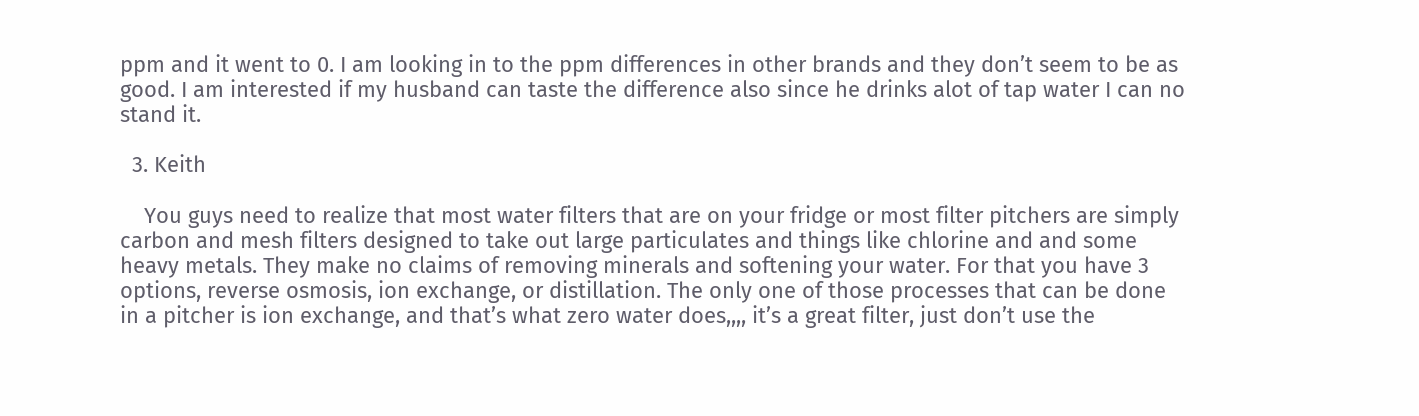ppm and it went to 0. I am looking in to the ppm differences in other brands and they don’t seem to be as good. I am interested if my husband can taste the difference also since he drinks alot of tap water I can no stand it.

  3. Keith

    You guys need to realize that most water filters that are on your fridge or most filter pitchers are simply carbon and mesh filters designed to take out large particulates and things like chlorine and and some heavy metals. They make no claims of removing minerals and softening your water. For that you have 3 options, reverse osmosis, ion exchange, or distillation. The only one of those processes that can be done in a pitcher is ion exchange, and that’s what zero water does,,,, it’s a great filter, just don’t use the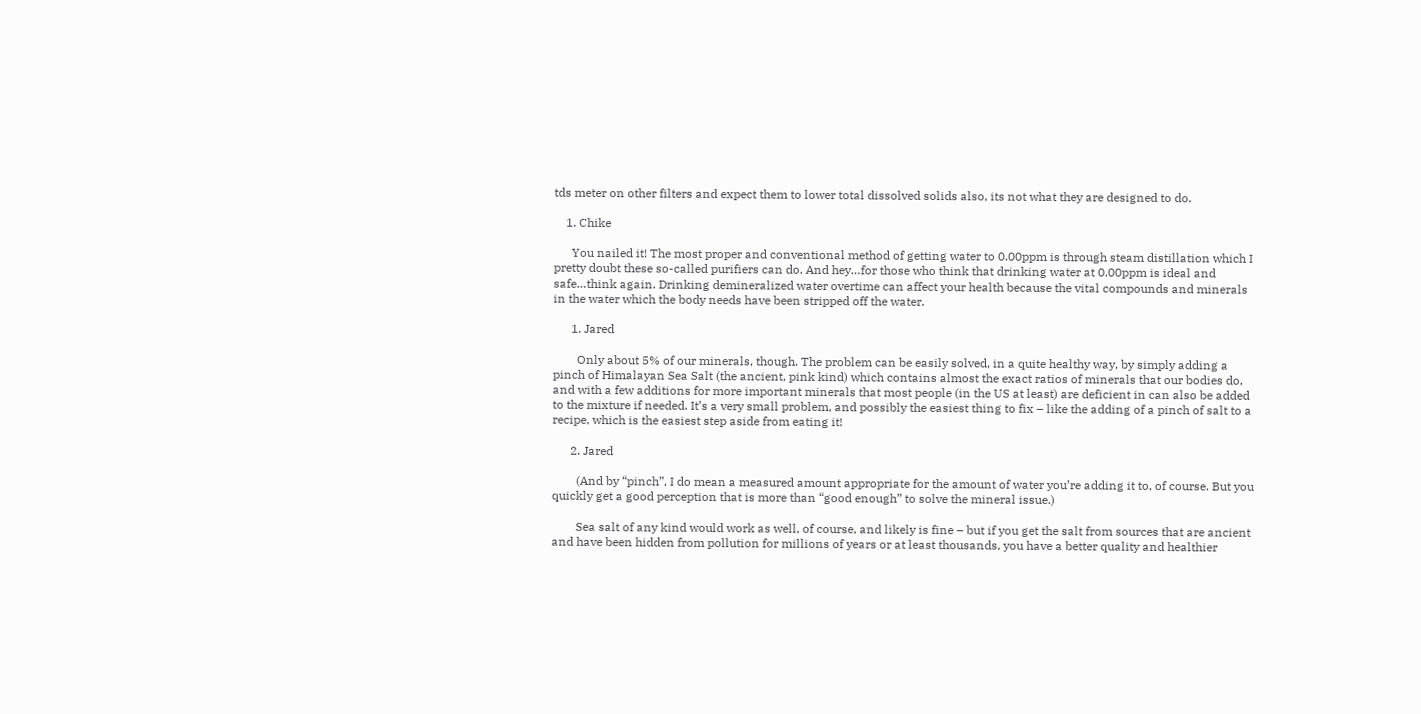tds meter on other filters and expect them to lower total dissolved solids also, its not what they are designed to do.

    1. Chike

      You nailed it! The most proper and conventional method of getting water to 0.00ppm is through steam distillation which I pretty doubt these so-called purifiers can do. And hey…for those who think that drinking water at 0.00ppm is ideal and safe…think again. Drinking demineralized water overtime can affect your health because the vital compounds and minerals in the water which the body needs have been stripped off the water.

      1. Jared

        Only about 5% of our minerals, though. The problem can be easily solved, in a quite healthy way, by simply adding a pinch of Himalayan Sea Salt (the ancient, pink kind) which contains almost the exact ratios of minerals that our bodies do, and with a few additions for more important minerals that most people (in the US at least) are deficient in can also be added to the mixture if needed. It’s a very small problem, and possibly the easiest thing to fix – like the adding of a pinch of salt to a recipe, which is the easiest step aside from eating it!

      2. Jared

        (And by “pinch”, I do mean a measured amount appropriate for the amount of water you’re adding it to, of course. But you quickly get a good perception that is more than “good enough” to solve the mineral issue.)

        Sea salt of any kind would work as well, of course, and likely is fine – but if you get the salt from sources that are ancient and have been hidden from pollution for millions of years or at least thousands, you have a better quality and healthier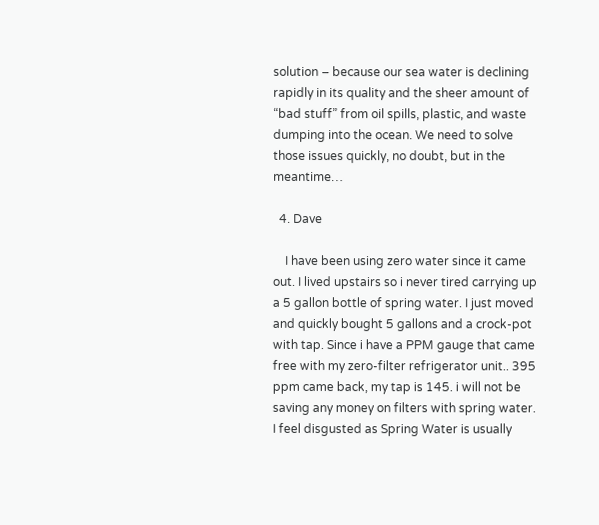solution – because our sea water is declining rapidly in its quality and the sheer amount of “bad stuff” from oil spills, plastic, and waste dumping into the ocean. We need to solve those issues quickly, no doubt, but in the meantime…

  4. Dave

    I have been using zero water since it came out. I lived upstairs so i never tired carrying up a 5 gallon bottle of spring water. I just moved and quickly bought 5 gallons and a crock-pot with tap. Since i have a PPM gauge that came free with my zero-filter refrigerator unit.. 395 ppm came back, my tap is 145. i will not be saving any money on filters with spring water. I feel disgusted as Spring Water is usually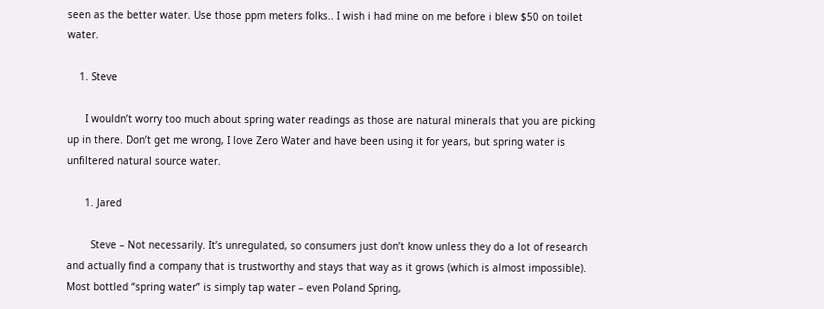seen as the better water. Use those ppm meters folks.. I wish i had mine on me before i blew $50 on toilet water.

    1. Steve

      I wouldn’t worry too much about spring water readings as those are natural minerals that you are picking up in there. Don’t get me wrong, I love Zero Water and have been using it for years, but spring water is unfiltered natural source water.

      1. Jared

        Steve – Not necessarily. It’s unregulated, so consumers just don’t know unless they do a lot of research and actually find a company that is trustworthy and stays that way as it grows (which is almost impossible). Most bottled “spring water” is simply tap water – even Poland Spring,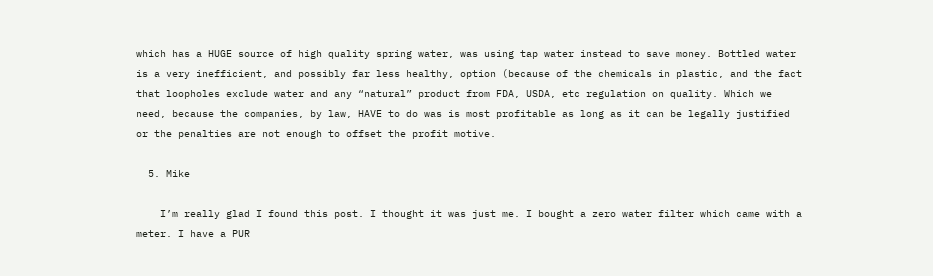which has a HUGE source of high quality spring water, was using tap water instead to save money. Bottled water is a very inefficient, and possibly far less healthy, option (because of the chemicals in plastic, and the fact that loopholes exclude water and any “natural” product from FDA, USDA, etc regulation on quality. Which we need, because the companies, by law, HAVE to do was is most profitable as long as it can be legally justified or the penalties are not enough to offset the profit motive.

  5. Mike

    I’m really glad I found this post. I thought it was just me. I bought a zero water filter which came with a meter. I have a PUR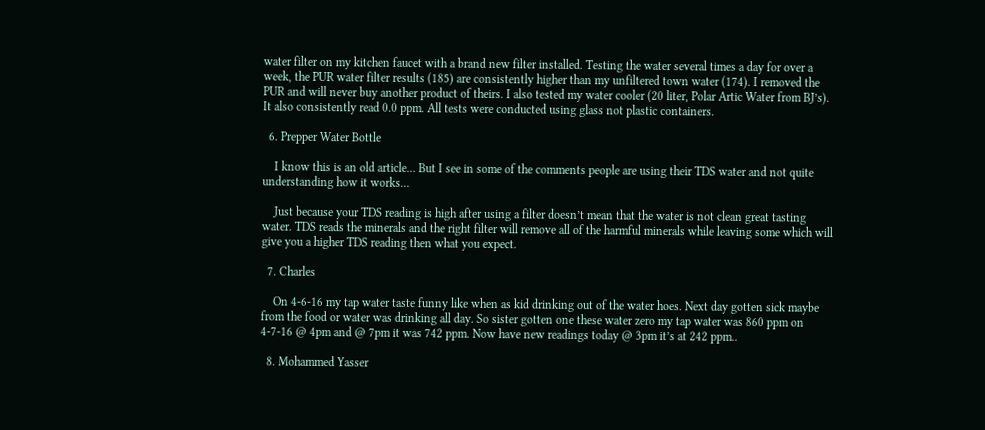water filter on my kitchen faucet with a brand new filter installed. Testing the water several times a day for over a week, the PUR water filter results (185) are consistently higher than my unfiltered town water (174). I removed the PUR and will never buy another product of theirs. I also tested my water cooler (20 liter, Polar Artic Water from BJ’s). It also consistently read 0.0 ppm. All tests were conducted using glass not plastic containers.

  6. Prepper Water Bottle

    I know this is an old article… But I see in some of the comments people are using their TDS water and not quite understanding how it works…

    Just because your TDS reading is high after using a filter doesn’t mean that the water is not clean great tasting water. TDS reads the minerals and the right filter will remove all of the harmful minerals while leaving some which will give you a higher TDS reading then what you expect.

  7. Charles

    On 4-6-16 my tap water taste funny like when as kid drinking out of the water hoes. Next day gotten sick maybe from the food or water was drinking all day. So sister gotten one these water zero my tap water was 860 ppm on 4-7-16 @ 4pm and @ 7pm it was 742 ppm. Now have new readings today @ 3pm it’s at 242 ppm..

  8. Mohammed Yasser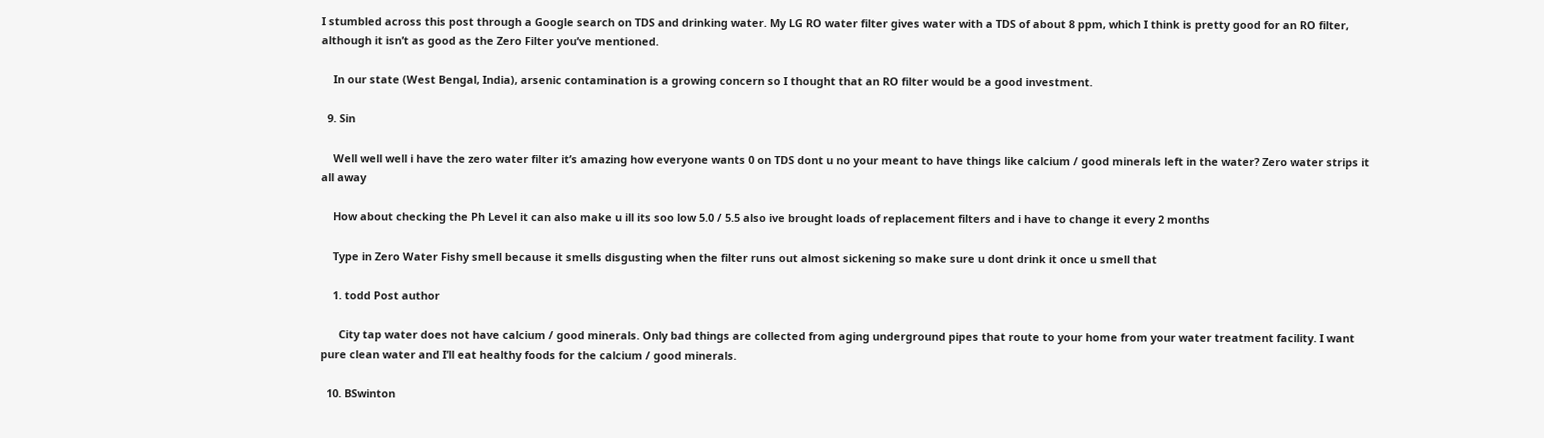I stumbled across this post through a Google search on TDS and drinking water. My LG RO water filter gives water with a TDS of about 8 ppm, which I think is pretty good for an RO filter, although it isn’t as good as the Zero Filter you’ve mentioned.

    In our state (West Bengal, India), arsenic contamination is a growing concern so I thought that an RO filter would be a good investment.

  9. Sin

    Well well well i have the zero water filter it’s amazing how everyone wants 0 on TDS dont u no your meant to have things like calcium / good minerals left in the water? Zero water strips it all away

    How about checking the Ph Level it can also make u ill its soo low 5.0 / 5.5 also ive brought loads of replacement filters and i have to change it every 2 months

    Type in Zero Water Fishy smell because it smells disgusting when the filter runs out almost sickening so make sure u dont drink it once u smell that

    1. todd Post author

      City tap water does not have calcium / good minerals. Only bad things are collected from aging underground pipes that route to your home from your water treatment facility. I want pure clean water and I’ll eat healthy foods for the calcium / good minerals.

  10. BSwinton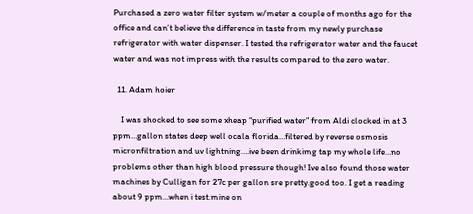Purchased a zero water filter system w/meter a couple of months ago for the office and can’t believe the difference in taste from my newly purchase refrigerator with water dispenser. I tested the refrigerator water and the faucet water and was not impress with the results compared to the zero water.

  11. Adam hoier

    I was shocked to see some xheap “purified water” from Aldi clocked in at 3 ppm…gallon states deep well ocala florida…filtered by reverse osmosis micronfiltration and uv lightning….ive been drinkimg tap my whole life…no problems other than high blood pressure though! Ive also found those water machines by Culligan for 27c per gallon sre pretty.good too. I get a reading about 9 ppm…when i test.mine on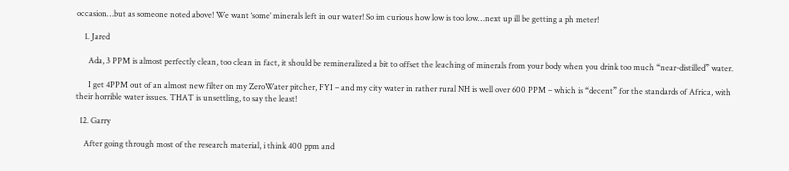occasion…but as someone noted above! We want ‘some’ minerals left in our water! So im curious how low is too low…next up ill be getting a ph meter!

    1. Jared

      Ada, 3 PPM is almost perfectly clean, too clean in fact, it should be remineralized a bit to offset the leaching of minerals from your body when you drink too much “near-distilled” water.

      I get 4PPM out of an almost new filter on my ZeroWater pitcher, FYI – and my city water in rather rural NH is well over 600 PPM – which is “decent” for the standards of Africa, with their horrible water issues. THAT is unsettling, to say the least!

  12. Garry

    After going through most of the research material, i think 400 ppm and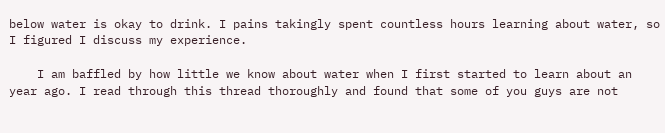below water is okay to drink. I pains takingly spent countless hours learning about water, so I figured I discuss my experience.

    I am baffled by how little we know about water when I first started to learn about an year ago. I read through this thread thoroughly and found that some of you guys are not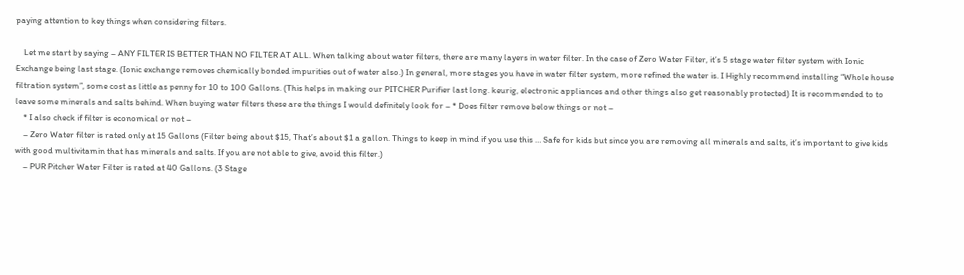paying attention to key things when considering filters.

    Let me start by saying – ANY FILTER IS BETTER THAN NO FILTER AT ALL. When talking about water filters, there are many layers in water filter. In the case of Zero Water Filter, it’s 5 stage water filter system with Ionic Exchange being last stage. (Ionic exchange removes chemically bonded impurities out of water also.) In general, more stages you have in water filter system, more refined the water is. I Highly recommend installing “Whole house filtration system”, some cost as little as penny for 10 to 100 Gallons. (This helps in making our PITCHER Purifier last long. keurig, electronic appliances and other things also get reasonably protected) It is recommended to to leave some minerals and salts behind. When buying water filters these are the things I would definitely look for – * Does filter remove below things or not –
    * I also check if filter is economical or not –
    – Zero Water filter is rated only at 15 Gallons (Filter being about $15, That’s about $1 a gallon. Things to keep in mind if you use this … Safe for kids but since you are removing all minerals and salts, it’s important to give kids with good multivitamin that has minerals and salts. If you are not able to give, avoid this filter.)
    – PUR Pitcher Water Filter is rated at 40 Gallons. (3 Stage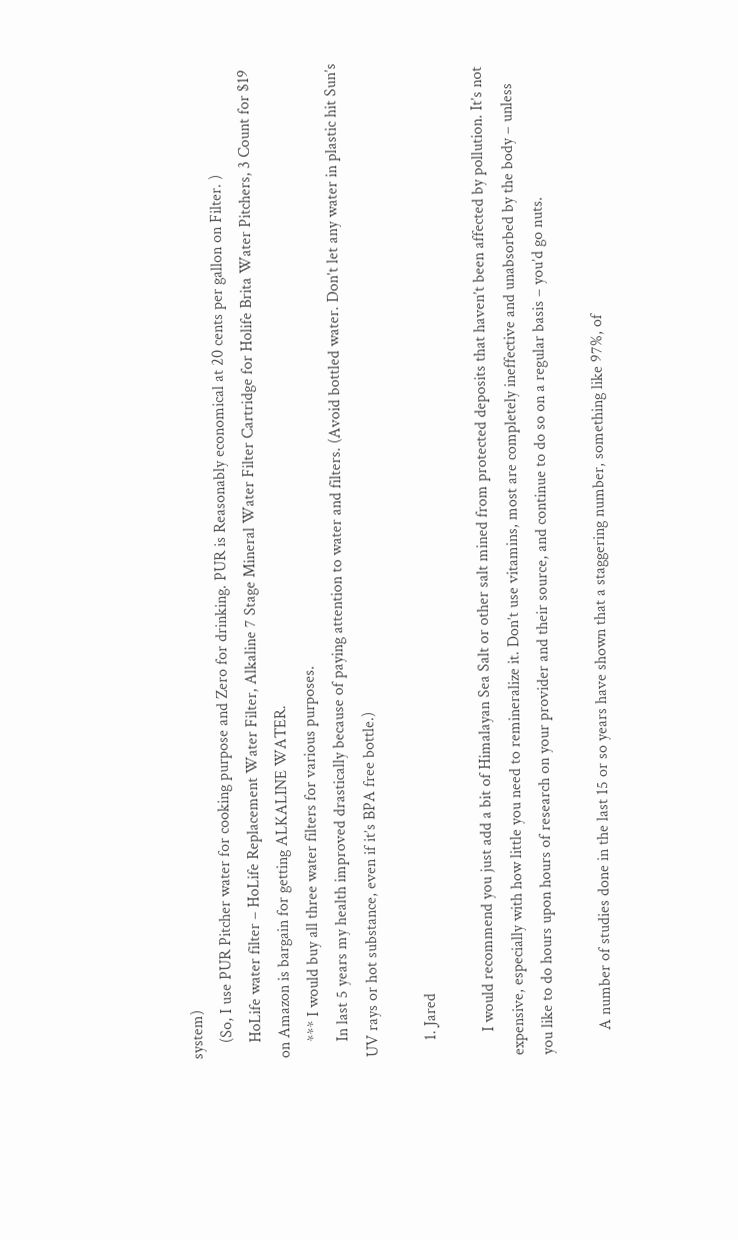system)
    (So, I use PUR Pitcher water for cooking purpose and Zero for drinking. PUR is Reasonably economical at 20 cents per gallon on Filter. )
    HoLife water filter – HoLife Replacement Water Filter, Alkaline 7 Stage Mineral Water Filter Cartridge for Holife Brita Water Pitchers, 3 Count for $19 on Amazon is bargain for getting ALKALINE WATER.
    *** I would buy all three water filters for various purposes.
    In last 5 years my health improved drastically because of paying attention to water and filters. (Avoid bottled water. Don’t let any water in plastic hit Sun’s UV rays or hot substance, even if it’s BPA free bottle.)

    1. Jared

      I would recommend you just add a bit of Himalayan Sea Salt or other salt mined from protected deposits that haven’t been affected by pollution. It’s not expensive, especially with how little you need to remineralize it. Don’t use vitamins, most are completely ineffective and unabsorbed by the body – unless you like to do hours upon hours of research on your provider and their source, and continue to do so on a regular basis – you’d go nuts.

      A number of studies done in the last 15 or so years have shown that a staggering number, something like 97%, of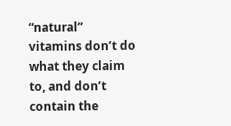“natural” vitamins don’t do what they claim to, and don’t contain the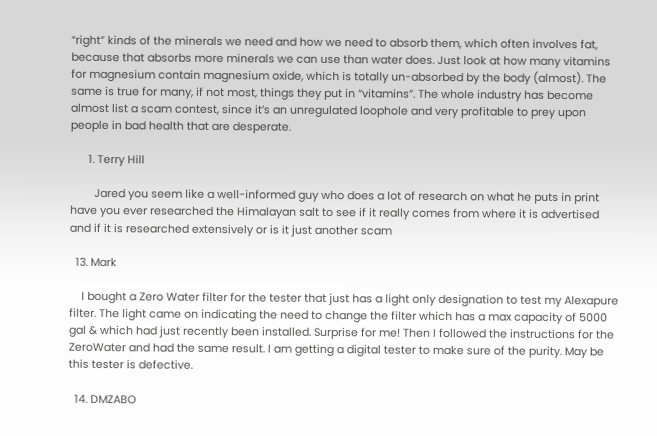“right” kinds of the minerals we need and how we need to absorb them, which often involves fat, because that absorbs more minerals we can use than water does. Just look at how many vitamins for magnesium contain magnesium oxide, which is totally un-absorbed by the body (almost). The same is true for many, if not most, things they put in “vitamins”. The whole industry has become almost list a scam contest, since it’s an unregulated loophole and very profitable to prey upon people in bad health that are desperate.

      1. Terry Hill

        Jared you seem like a well-informed guy who does a lot of research on what he puts in print have you ever researched the Himalayan salt to see if it really comes from where it is advertised and if it is researched extensively or is it just another scam

  13. Mark

    I bought a Zero Water filter for the tester that just has a light only designation to test my Alexapure filter. The light came on indicating the need to change the filter which has a max capacity of 5000 gal & which had just recently been installed. Surprise for me! Then I followed the instructions for the ZeroWater and had the same result. I am getting a digital tester to make sure of the purity. May be this tester is defective.

  14. DMZABO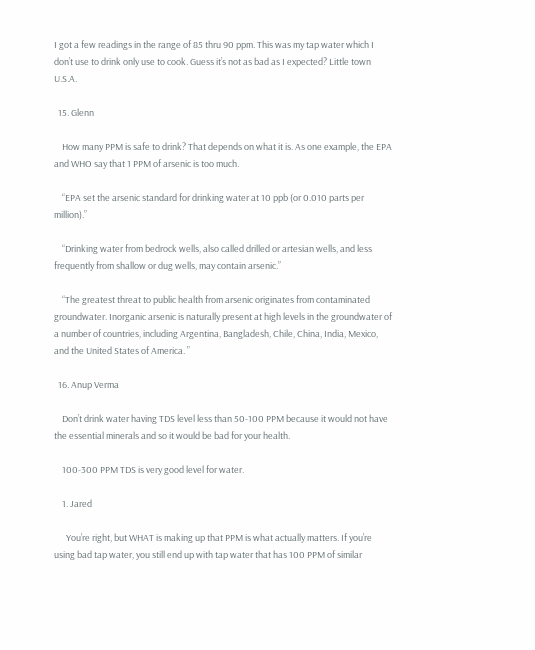I got a few readings in the range of 85 thru 90 ppm. This was my tap water which I don’t use to drink only use to cook. Guess it’s not as bad as I expected? Little town U.S.A.

  15. Glenn

    How many PPM is safe to drink? That depends on what it is. As one example, the EPA and WHO say that 1 PPM of arsenic is too much.

    “EPA set the arsenic standard for drinking water at 10 ppb (or 0.010 parts per million).”

    “Drinking water from bedrock wells, also called drilled or artesian wells, and less frequently from shallow or dug wells, may contain arsenic.”

    “The greatest threat to public health from arsenic originates from contaminated groundwater. Inorganic arsenic is naturally present at high levels in the groundwater of a number of countries, including Argentina, Bangladesh, Chile, China, India, Mexico, and the United States of America. ”

  16. Anup Verma

    Don’t drink water having TDS level less than 50-100 PPM because it would not have the essential minerals and so it would be bad for your health.

    100-300 PPM TDS is very good level for water.

    1. Jared

      You’re right, but WHAT is making up that PPM is what actually matters. If you’re using bad tap water, you still end up with tap water that has 100 PPM of similar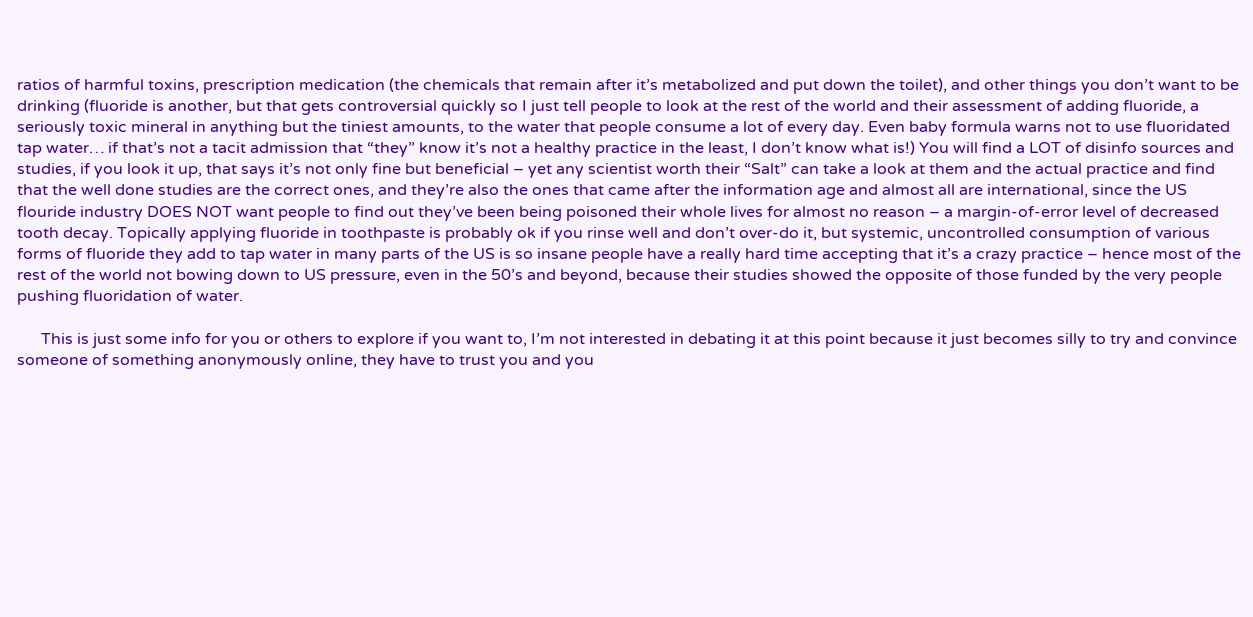ratios of harmful toxins, prescription medication (the chemicals that remain after it’s metabolized and put down the toilet), and other things you don’t want to be drinking (fluoride is another, but that gets controversial quickly so I just tell people to look at the rest of the world and their assessment of adding fluoride, a seriously toxic mineral in anything but the tiniest amounts, to the water that people consume a lot of every day. Even baby formula warns not to use fluoridated tap water… if that’s not a tacit admission that “they” know it’s not a healthy practice in the least, I don’t know what is!) You will find a LOT of disinfo sources and studies, if you look it up, that says it’s not only fine but beneficial – yet any scientist worth their “Salt” can take a look at them and the actual practice and find that the well done studies are the correct ones, and they’re also the ones that came after the information age and almost all are international, since the US flouride industry DOES NOT want people to find out they’ve been being poisoned their whole lives for almost no reason – a margin-of-error level of decreased tooth decay. Topically applying fluoride in toothpaste is probably ok if you rinse well and don’t over-do it, but systemic, uncontrolled consumption of various forms of fluoride they add to tap water in many parts of the US is so insane people have a really hard time accepting that it’s a crazy practice – hence most of the rest of the world not bowing down to US pressure, even in the 50’s and beyond, because their studies showed the opposite of those funded by the very people pushing fluoridation of water.

      This is just some info for you or others to explore if you want to, I’m not interested in debating it at this point because it just becomes silly to try and convince someone of something anonymously online, they have to trust you and you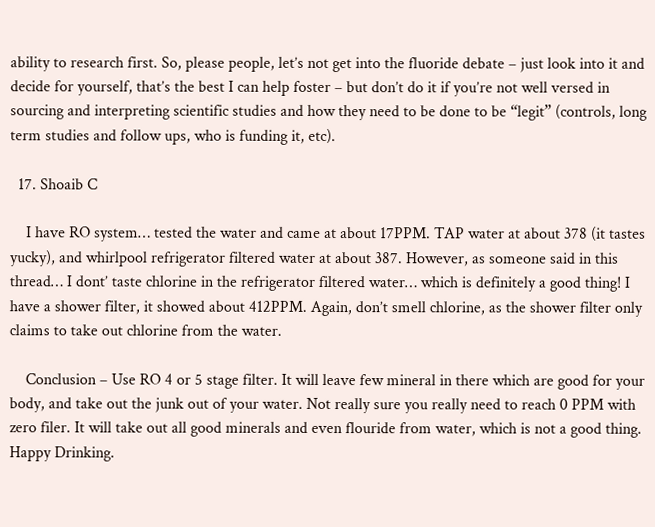ability to research first. So, please people, let’s not get into the fluoride debate – just look into it and decide for yourself, that’s the best I can help foster – but don’t do it if you’re not well versed in sourcing and interpreting scientific studies and how they need to be done to be “legit” (controls, long term studies and follow ups, who is funding it, etc).

  17. Shoaib C

    I have RO system… tested the water and came at about 17PPM. TAP water at about 378 (it tastes yucky), and whirlpool refrigerator filtered water at about 387. However, as someone said in this thread… I dont’ taste chlorine in the refrigerator filtered water… which is definitely a good thing! I have a shower filter, it showed about 412PPM. Again, don’t smell chlorine, as the shower filter only claims to take out chlorine from the water.

    Conclusion – Use RO 4 or 5 stage filter. It will leave few mineral in there which are good for your body, and take out the junk out of your water. Not really sure you really need to reach 0 PPM with zero filer. It will take out all good minerals and even flouride from water, which is not a good thing. Happy Drinking.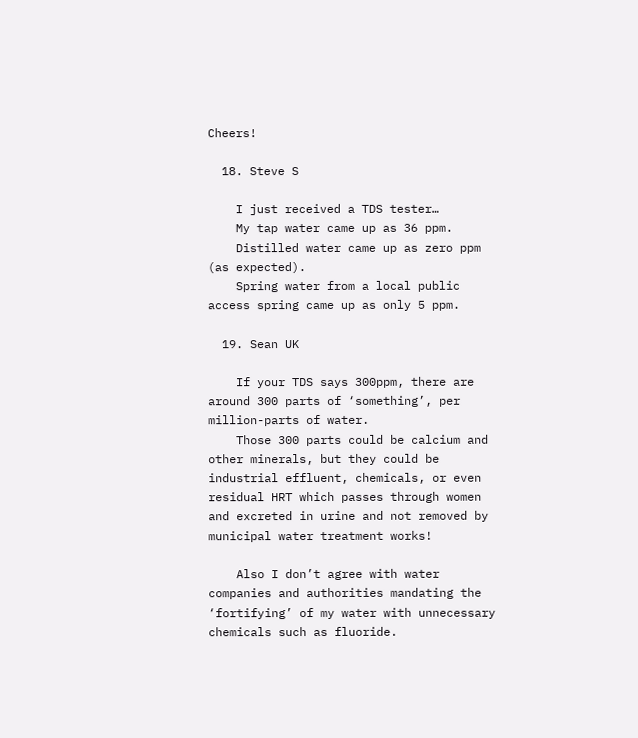Cheers!

  18. Steve S

    I just received a TDS tester…
    My tap water came up as 36 ppm.
    Distilled water came up as zero ppm (as expected).
    Spring water from a local public access spring came up as only 5 ppm.

  19. Sean UK

    If your TDS says 300ppm, there are around 300 parts of ‘something’, per million-parts of water.
    Those 300 parts could be calcium and other minerals, but they could be industrial effluent, chemicals, or even residual HRT which passes through women and excreted in urine and not removed by municipal water treatment works!

    Also I don’t agree with water companies and authorities mandating the ‘fortifying’ of my water with unnecessary chemicals such as fluoride.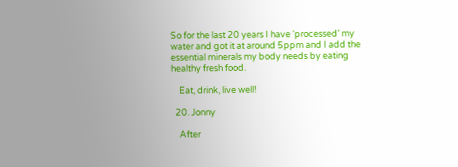So for the last 20 years I have ‘processed’ my water and got it at around 5ppm and I add the essential minerals my body needs by eating healthy fresh food.

    Eat, drink, live well!

  20. Jonny

    After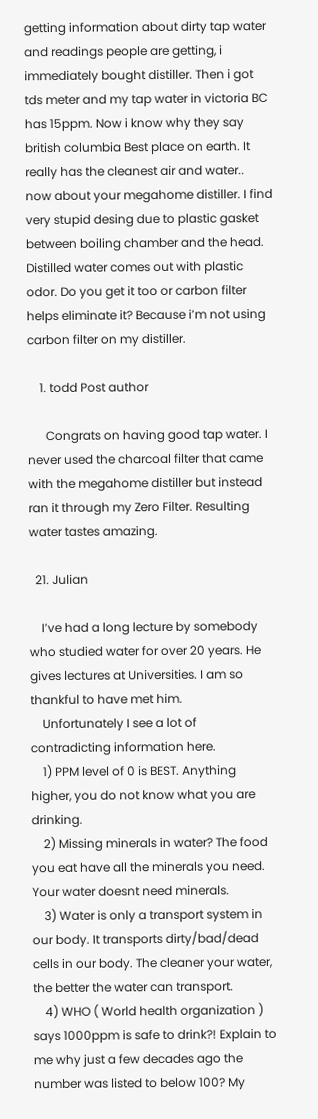getting information about dirty tap water and readings people are getting, i immediately bought distiller. Then i got tds meter and my tap water in victoria BC has 15ppm. Now i know why they say british columbia Best place on earth. It really has the cleanest air and water.. now about your megahome distiller. I find very stupid desing due to plastic gasket between boiling chamber and the head. Distilled water comes out with plastic odor. Do you get it too or carbon filter helps eliminate it? Because i’m not using carbon filter on my distiller.

    1. todd Post author

      Congrats on having good tap water. I never used the charcoal filter that came with the megahome distiller but instead ran it through my Zero Filter. Resulting water tastes amazing.

  21. Julian

    I’ve had a long lecture by somebody who studied water for over 20 years. He gives lectures at Universities. I am so thankful to have met him.
    Unfortunately I see a lot of contradicting information here.
    1) PPM level of 0 is BEST. Anything higher, you do not know what you are drinking.
    2) Missing minerals in water? The food you eat have all the minerals you need. Your water doesnt need minerals.
    3) Water is only a transport system in our body. It transports dirty/bad/dead cells in our body. The cleaner your water, the better the water can transport.
    4) WHO ( World health organization ) says 1000ppm is safe to drink?! Explain to me why just a few decades ago the number was listed to below 100? My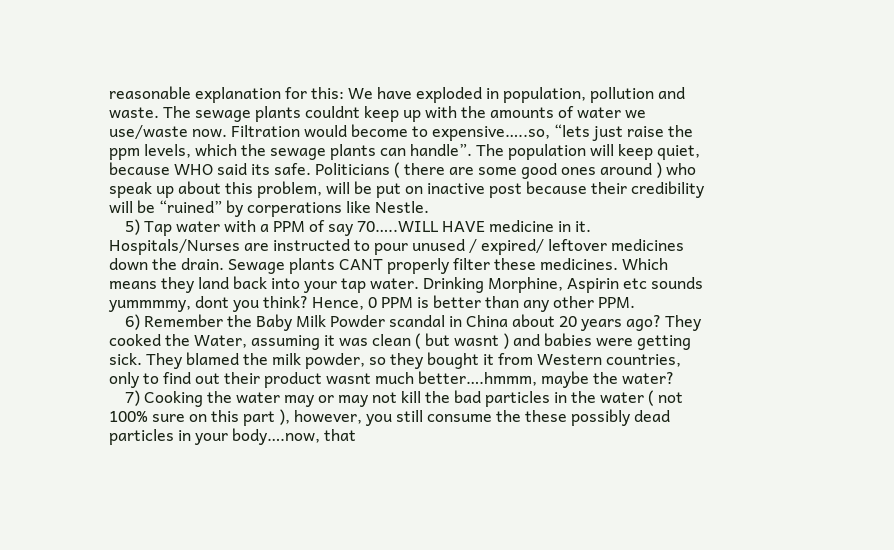reasonable explanation for this: We have exploded in population, pollution and waste. The sewage plants couldnt keep up with the amounts of water we use/waste now. Filtration would become to expensive…..so, “lets just raise the ppm levels, which the sewage plants can handle”. The population will keep quiet, because WHO said its safe. Politicians ( there are some good ones around ) who speak up about this problem, will be put on inactive post because their credibility will be “ruined” by corperations like Nestle.
    5) Tap water with a PPM of say 70…..WILL HAVE medicine in it. Hospitals/Nurses are instructed to pour unused / expired/ leftover medicines down the drain. Sewage plants CANT properly filter these medicines. Which means they land back into your tap water. Drinking Morphine, Aspirin etc sounds yummmmy, dont you think? Hence, 0 PPM is better than any other PPM.
    6) Remember the Baby Milk Powder scandal in China about 20 years ago? They cooked the Water, assuming it was clean ( but wasnt ) and babies were getting sick. They blamed the milk powder, so they bought it from Western countries, only to find out their product wasnt much better….hmmm, maybe the water?
    7) Cooking the water may or may not kill the bad particles in the water ( not 100% sure on this part ), however, you still consume the these possibly dead particles in your body….now, that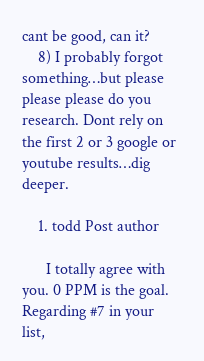cant be good, can it?
    8) I probably forgot something…but please please please do you research. Dont rely on the first 2 or 3 google or youtube results…dig deeper.

    1. todd Post author

      I totally agree with you. 0 PPM is the goal. Regarding #7 in your list,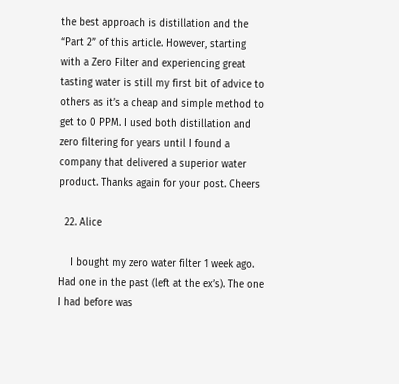the best approach is distillation and the “Part 2” of this article. However, starting with a Zero Filter and experiencing great tasting water is still my first bit of advice to others as it’s a cheap and simple method to get to 0 PPM. I used both distillation and zero filtering for years until I found a company that delivered a superior water product. Thanks again for your post. Cheers

  22. Alice

    I bought my zero water filter 1 week ago. Had one in the past (left at the ex’s). The one I had before was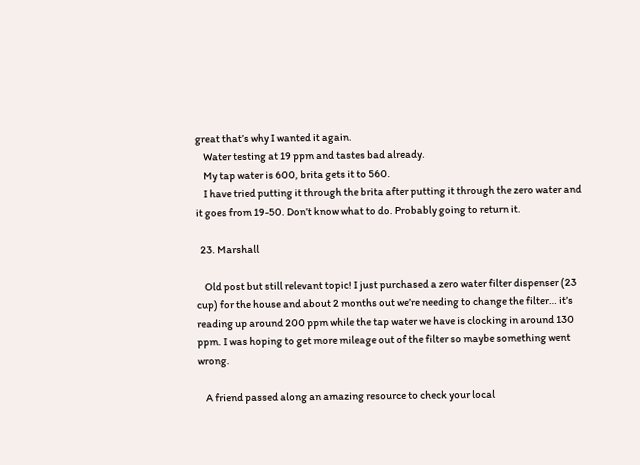great that’s why I wanted it again.
    Water testing at 19 ppm and tastes bad already.
    My tap water is 600, brita gets it to 560.
    I have tried putting it through the brita after putting it through the zero water and it goes from 19-50. Don’t know what to do. Probably going to return it.

  23. Marshall

    Old post but still relevant topic! I just purchased a zero water filter dispenser (23 cup) for the house and about 2 months out we’re needing to change the filter… it’s reading up around 200 ppm while the tap water we have is clocking in around 130 ppm. I was hoping to get more mileage out of the filter so maybe something went wrong.

    A friend passed along an amazing resource to check your local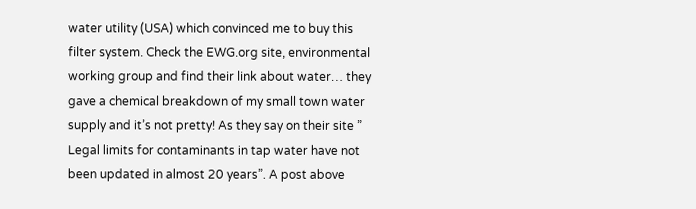water utility (USA) which convinced me to buy this filter system. Check the EWG.org site, environmental working group and find their link about water… they gave a chemical breakdown of my small town water supply and it’s not pretty! As they say on their site ” Legal limits for contaminants in tap water have not been updated in almost 20 years”. A post above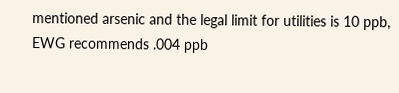mentioned arsenic and the legal limit for utilities is 10 ppb, EWG recommends .004 ppb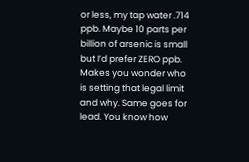or less, my tap water .714 ppb. Maybe 10 parts per billion of arsenic is small but I’d prefer ZERO ppb. Makes you wonder who is setting that legal limit and why. Same goes for lead. You know how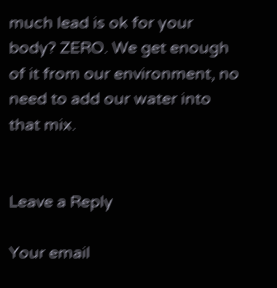much lead is ok for your body? ZERO. We get enough of it from our environment, no need to add our water into that mix.


Leave a Reply

Your email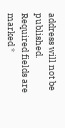address will not be published. Required fields are marked *